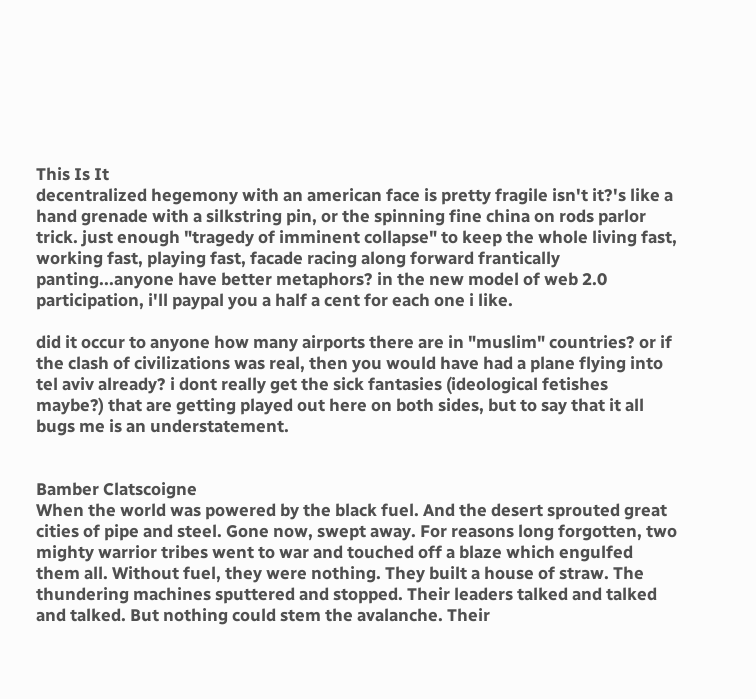This Is It
decentralized hegemony with an american face is pretty fragile isn't it?'s like a hand grenade with a silkstring pin, or the spinning fine china on rods parlor trick. just enough "tragedy of imminent collapse" to keep the whole living fast, working fast, playing fast, facade racing along forward frantically panting...anyone have better metaphors? in the new model of web 2.0 participation, i'll paypal you a half a cent for each one i like.

did it occur to anyone how many airports there are in "muslim" countries? or if the clash of civilizations was real, then you would have had a plane flying into tel aviv already? i dont really get the sick fantasies (ideological fetishes maybe?) that are getting played out here on both sides, but to say that it all bugs me is an understatement.


Bamber Clatscoigne
When the world was powered by the black fuel. And the desert sprouted great cities of pipe and steel. Gone now, swept away. For reasons long forgotten, two mighty warrior tribes went to war and touched off a blaze which engulfed them all. Without fuel, they were nothing. They built a house of straw. The thundering machines sputtered and stopped. Their leaders talked and talked and talked. But nothing could stem the avalanche. Their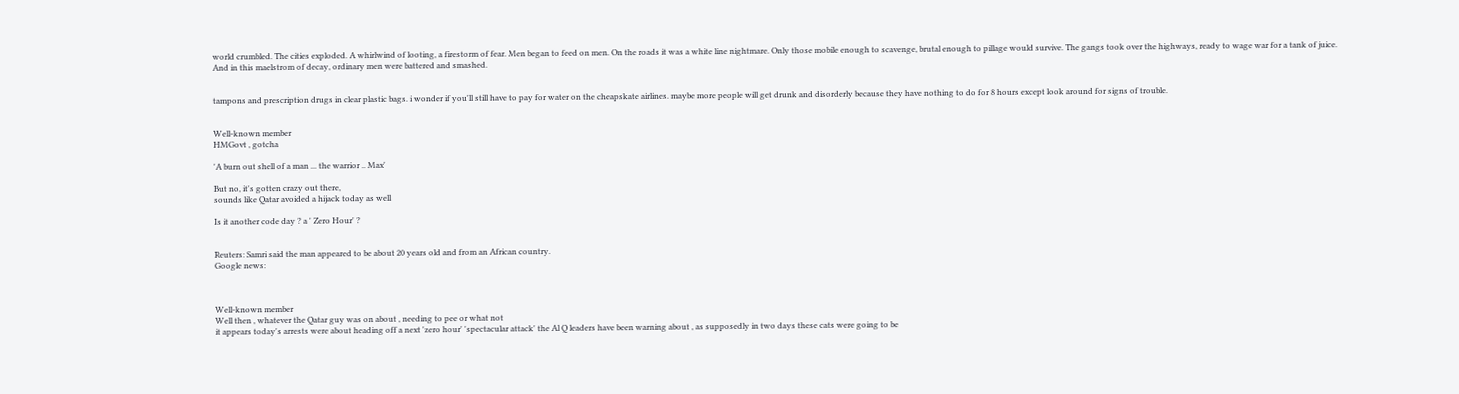world crumbled. The cities exploded. A whirlwind of looting, a firestorm of fear. Men began to feed on men. On the roads it was a white line nightmare. Only those mobile enough to scavenge, brutal enough to pillage would survive. The gangs took over the highways, ready to wage war for a tank of juice. And in this maelstrom of decay, ordinary men were battered and smashed.


tampons and prescription drugs in clear plastic bags. i wonder if you'll still have to pay for water on the cheapskate airlines. maybe more people will get drunk and disorderly because they have nothing to do for 8 hours except look around for signs of trouble.


Well-known member
HMGovt , gotcha

'A burn out shell of a man ... the warrior .. Max'

But no, it's gotten crazy out there,
sounds like Qatar avoided a hijack today as well

Is it another code day ? a ' Zero Hour' ?


Reuters: Samri said the man appeared to be about 20 years old and from an African country.
Google news:



Well-known member
Well then , whatever the Qatar guy was on about , needing to pee or what not
it appears today's arrests were about heading off a next 'zero hour' 'spectacular attack' the Al Q leaders have been warning about , as supposedly in two days these cats were going to be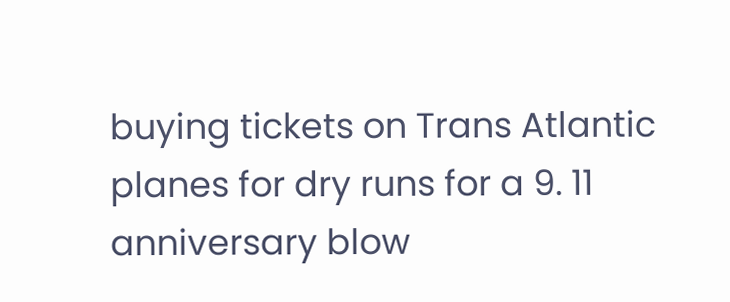buying tickets on Trans Atlantic planes for dry runs for a 9. 11 anniversary blow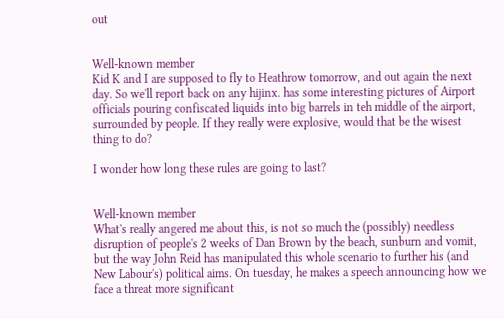out


Well-known member
Kid K and I are supposed to fly to Heathrow tomorrow, and out again the next day. So we'll report back on any hijinx. has some interesting pictures of Airport officials pouring confiscated liquids into big barrels in teh middle of the airport, surrounded by people. If they really were explosive, would that be the wisest thing to do?

I wonder how long these rules are going to last?


Well-known member
What's really angered me about this, is not so much the (possibly) needless disruption of people's 2 weeks of Dan Brown by the beach, sunburn and vomit, but the way John Reid has manipulated this whole scenario to further his (and New Labour's) political aims. On tuesday, he makes a speech announcing how we face a threat more significant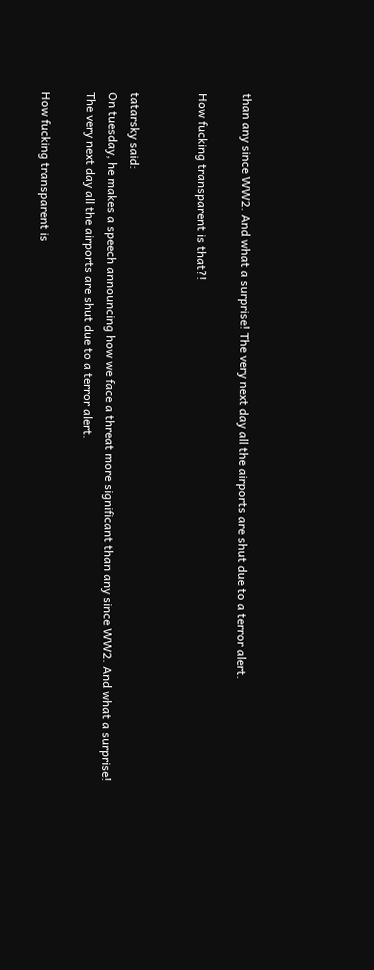than any since WW2. And what a surprise! The very next day all the airports are shut due to a terror alert.

How fucking transparent is that?!


tatarsky said:
On tuesday, he makes a speech announcing how we face a threat more significant than any since WW2. And what a surprise! The very next day all the airports are shut due to a terror alert.

How fucking transparent is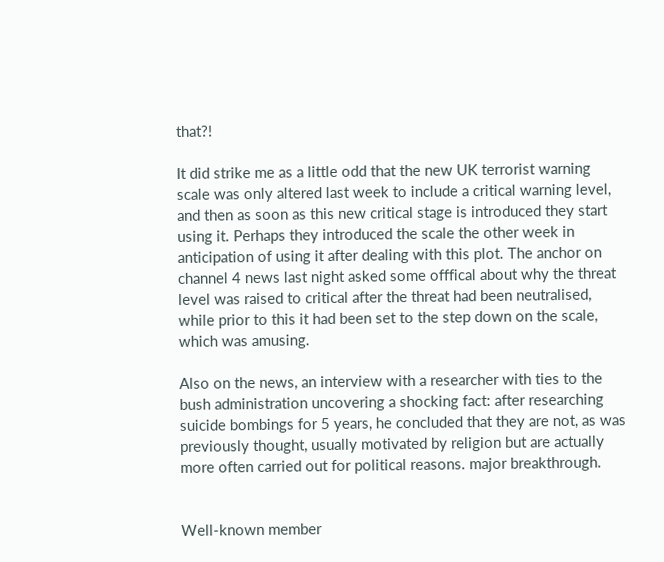that?!

It did strike me as a little odd that the new UK terrorist warning scale was only altered last week to include a critical warning level, and then as soon as this new critical stage is introduced they start using it. Perhaps they introduced the scale the other week in anticipation of using it after dealing with this plot. The anchor on channel 4 news last night asked some offfical about why the threat level was raised to critical after the threat had been neutralised, while prior to this it had been set to the step down on the scale, which was amusing.

Also on the news, an interview with a researcher with ties to the bush administration uncovering a shocking fact: after researching suicide bombings for 5 years, he concluded that they are not, as was previously thought, usually motivated by religion but are actually more often carried out for political reasons. major breakthrough.


Well-known member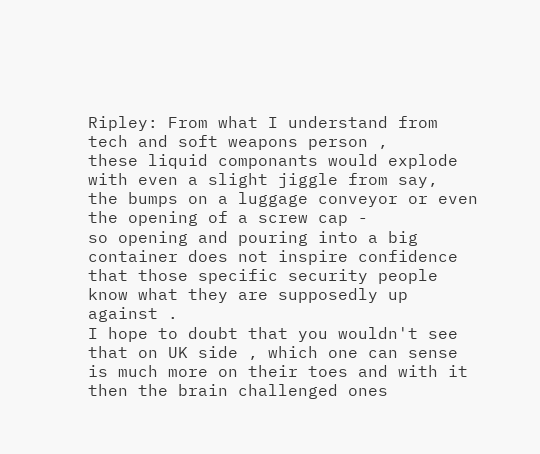Ripley: From what I understand from tech and soft weapons person ,
these liquid componants would explode with even a slight jiggle from say,
the bumps on a luggage conveyor or even the opening of a screw cap -
so opening and pouring into a big container does not inspire confidence
that those specific security people know what they are supposedly up against .
I hope to doubt that you wouldn't see that on UK side , which one can sense is much more on their toes and with it then the brain challenged ones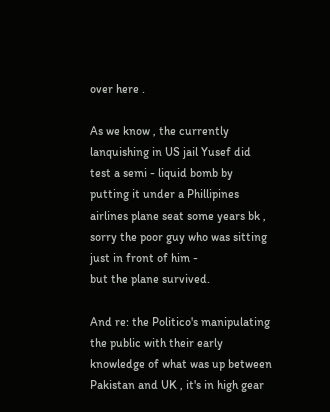over here .

As we know , the currently lanquishing in US jail Yusef did test a semi - liquid bomb by putting it under a Phillipines airlines plane seat some years bk , sorry the poor guy who was sitting just in front of him -
but the plane survived.

And re: the Politico's manipulating the public with their early knowledge of what was up between Pakistan and UK , it's in high gear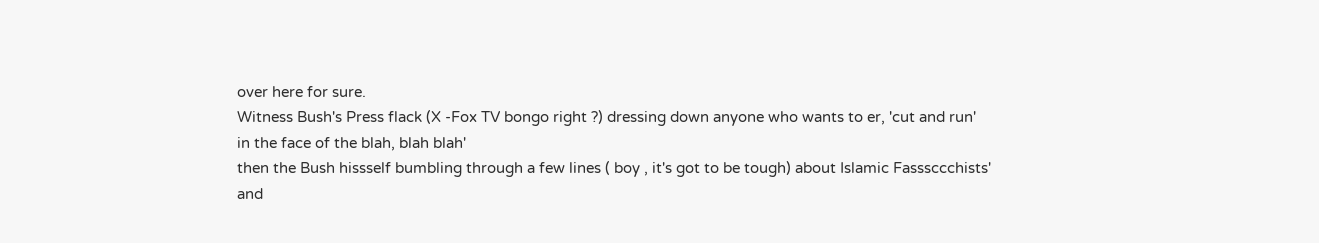over here for sure.
Witness Bush's Press flack (X -Fox TV bongo right ?) dressing down anyone who wants to er, 'cut and run'
in the face of the blah, blah blah'
then the Bush hissself bumbling through a few lines ( boy , it's got to be tough) about Islamic Fasssccchists'
and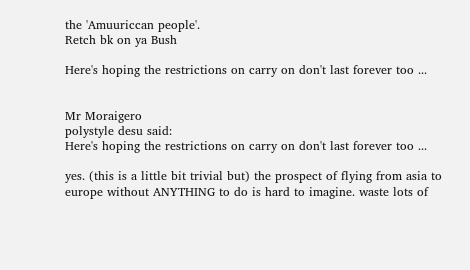the 'Amuuriccan people'.
Retch bk on ya Bush

Here's hoping the restrictions on carry on don't last forever too ...


Mr Moraigero
polystyle desu said:
Here's hoping the restrictions on carry on don't last forever too ...

yes. (this is a little bit trivial but) the prospect of flying from asia to europe without ANYTHING to do is hard to imagine. waste lots of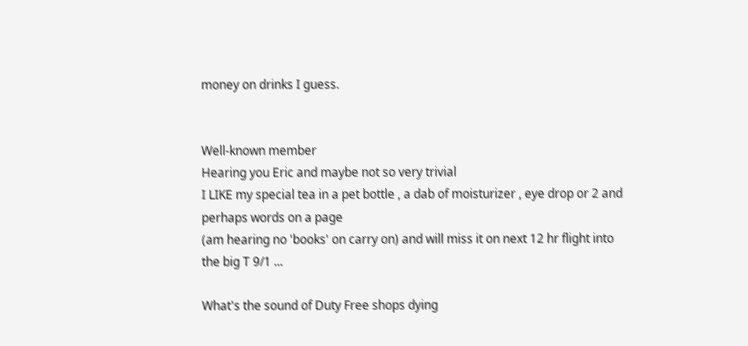money on drinks I guess.


Well-known member
Hearing you Eric and maybe not so very trivial
I LIKE my special tea in a pet bottle , a dab of moisturizer , eye drop or 2 and perhaps words on a page
(am hearing no 'books' on carry on) and will miss it on next 12 hr flight into the big T 9/1 ...

What's the sound of Duty Free shops dying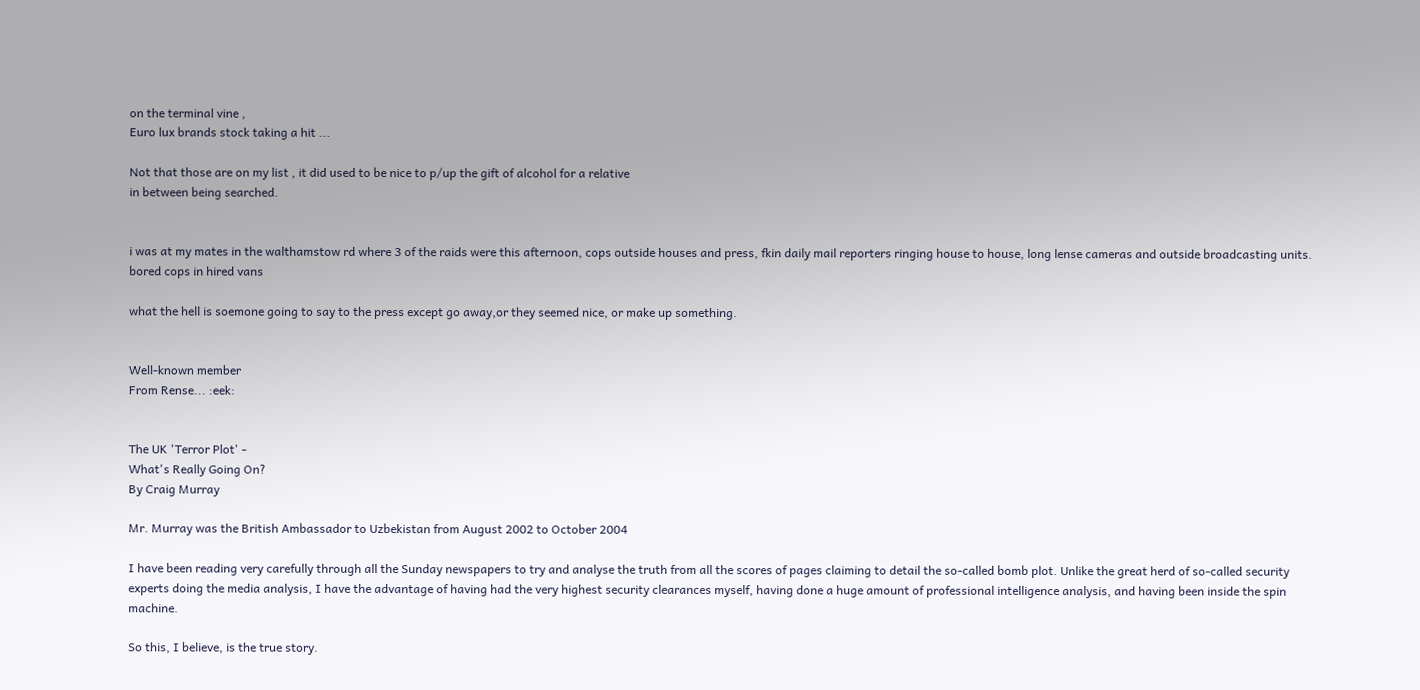on the terminal vine ,
Euro lux brands stock taking a hit ...

Not that those are on my list , it did used to be nice to p/up the gift of alcohol for a relative
in between being searched.


i was at my mates in the walthamstow rd where 3 of the raids were this afternoon, cops outside houses and press, fkin daily mail reporters ringing house to house, long lense cameras and outside broadcasting units. bored cops in hired vans

what the hell is soemone going to say to the press except go away,or they seemed nice, or make up something.


Well-known member
From Rense... :eek:


The UK 'Terror Plot' -
What's Really Going On?
By Craig Murray

Mr. Murray was the British Ambassador to Uzbekistan from August 2002 to October 2004

I have been reading very carefully through all the Sunday newspapers to try and analyse the truth from all the scores of pages claiming to detail the so-called bomb plot. Unlike the great herd of so-called security experts doing the media analysis, I have the advantage of having had the very highest security clearances myself, having done a huge amount of professional intelligence analysis, and having been inside the spin machine.

So this, I believe, is the true story.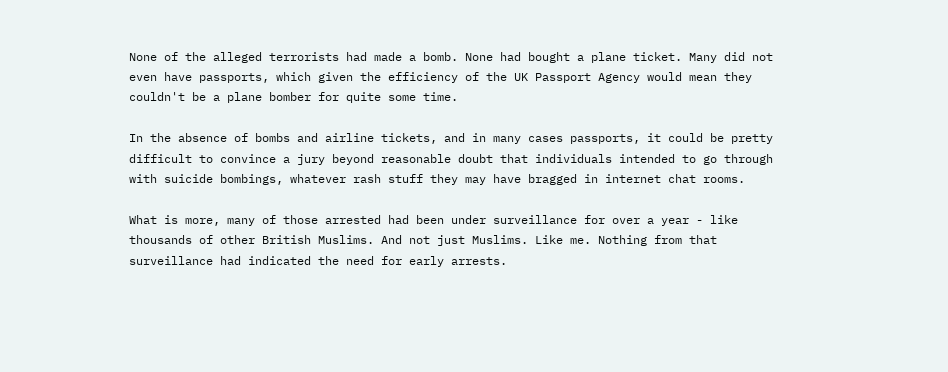None of the alleged terrorists had made a bomb. None had bought a plane ticket. Many did not even have passports, which given the efficiency of the UK Passport Agency would mean they couldn't be a plane bomber for quite some time.

In the absence of bombs and airline tickets, and in many cases passports, it could be pretty difficult to convince a jury beyond reasonable doubt that individuals intended to go through with suicide bombings, whatever rash stuff they may have bragged in internet chat rooms.

What is more, many of those arrested had been under surveillance for over a year - like thousands of other British Muslims. And not just Muslims. Like me. Nothing from that surveillance had indicated the need for early arrests.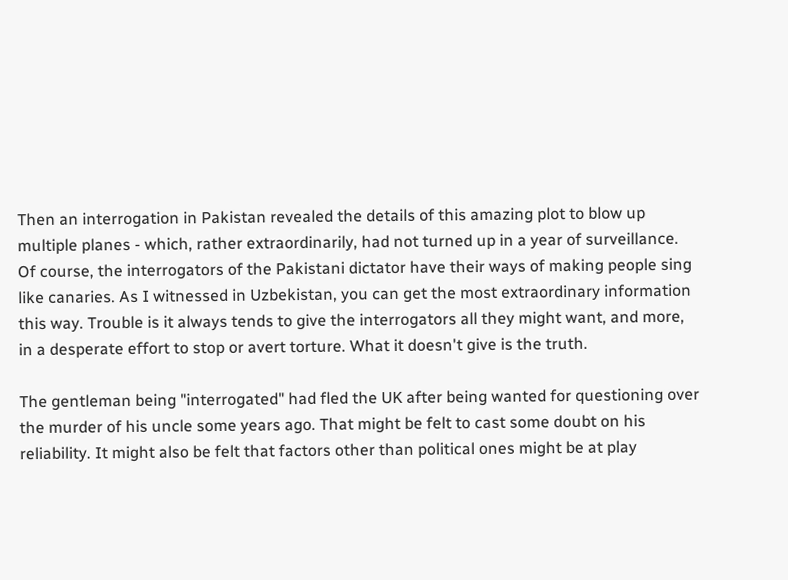Then an interrogation in Pakistan revealed the details of this amazing plot to blow up multiple planes - which, rather extraordinarily, had not turned up in a year of surveillance. Of course, the interrogators of the Pakistani dictator have their ways of making people sing like canaries. As I witnessed in Uzbekistan, you can get the most extraordinary information this way. Trouble is it always tends to give the interrogators all they might want, and more, in a desperate effort to stop or avert torture. What it doesn't give is the truth.

The gentleman being "interrogated" had fled the UK after being wanted for questioning over the murder of his uncle some years ago. That might be felt to cast some doubt on his reliability. It might also be felt that factors other than political ones might be at play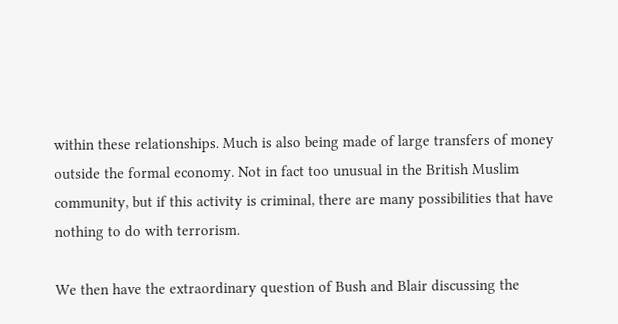within these relationships. Much is also being made of large transfers of money outside the formal economy. Not in fact too unusual in the British Muslim community, but if this activity is criminal, there are many possibilities that have nothing to do with terrorism.

We then have the extraordinary question of Bush and Blair discussing the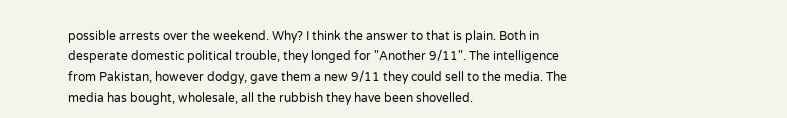possible arrests over the weekend. Why? I think the answer to that is plain. Both in desperate domestic political trouble, they longed for "Another 9/11". The intelligence from Pakistan, however dodgy, gave them a new 9/11 they could sell to the media. The media has bought, wholesale, all the rubbish they have been shovelled.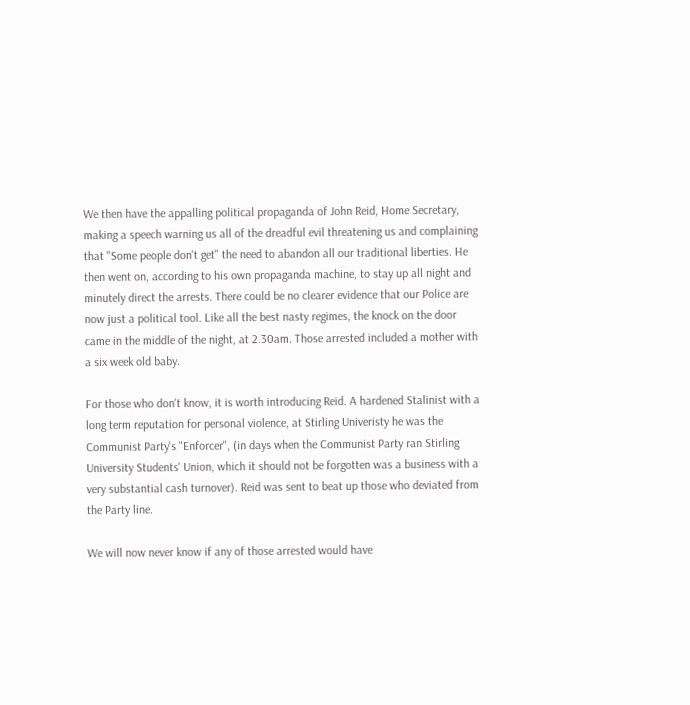We then have the appalling political propaganda of John Reid, Home Secretary, making a speech warning us all of the dreadful evil threatening us and complaining that "Some people don't get" the need to abandon all our traditional liberties. He then went on, according to his own propaganda machine, to stay up all night and minutely direct the arrests. There could be no clearer evidence that our Police are now just a political tool. Like all the best nasty regimes, the knock on the door came in the middle of the night, at 2.30am. Those arrested included a mother with a six week old baby.

For those who don't know, it is worth introducing Reid. A hardened Stalinist with a long term reputation for personal violence, at Stirling Univeristy he was the Communist Party's "Enforcer", (in days when the Communist Party ran Stirling University Students' Union, which it should not be forgotten was a business with a very substantial cash turnover). Reid was sent to beat up those who deviated from the Party line.

We will now never know if any of those arrested would have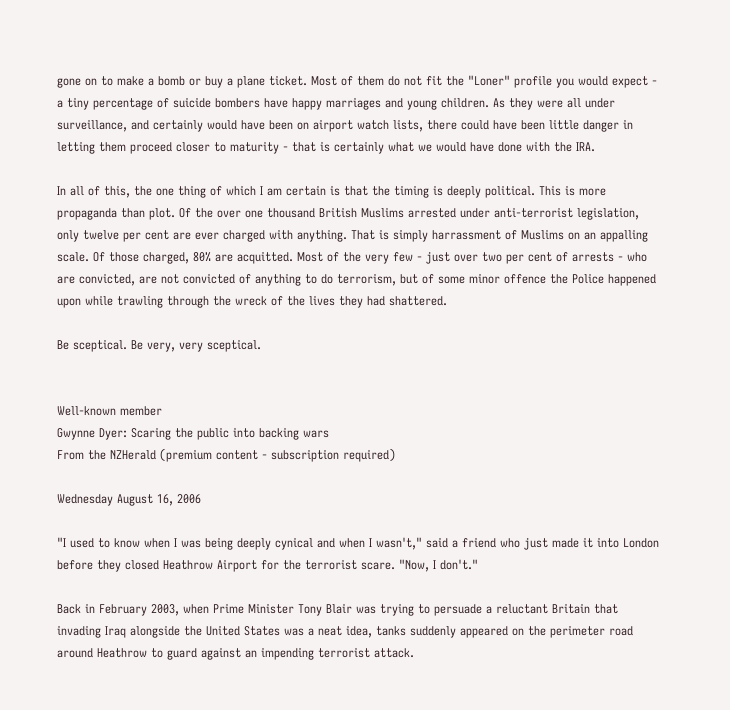gone on to make a bomb or buy a plane ticket. Most of them do not fit the "Loner" profile you would expect - a tiny percentage of suicide bombers have happy marriages and young children. As they were all under surveillance, and certainly would have been on airport watch lists, there could have been little danger in letting them proceed closer to maturity - that is certainly what we would have done with the IRA.

In all of this, the one thing of which I am certain is that the timing is deeply political. This is more propaganda than plot. Of the over one thousand British Muslims arrested under anti-terrorist legislation, only twelve per cent are ever charged with anything. That is simply harrassment of Muslims on an appalling scale. Of those charged, 80% are acquitted. Most of the very few - just over two per cent of arrests - who are convicted, are not convicted of anything to do terrorism, but of some minor offence the Police happened upon while trawling through the wreck of the lives they had shattered.

Be sceptical. Be very, very sceptical.


Well-known member
Gwynne Dyer: Scaring the public into backing wars
From the NZHerald (premium content - subscription required)

Wednesday August 16, 2006

"I used to know when I was being deeply cynical and when I wasn't," said a friend who just made it into London before they closed Heathrow Airport for the terrorist scare. "Now, I don't."

Back in February 2003, when Prime Minister Tony Blair was trying to persuade a reluctant Britain that invading Iraq alongside the United States was a neat idea, tanks suddenly appeared on the perimeter road around Heathrow to guard against an impending terrorist attack.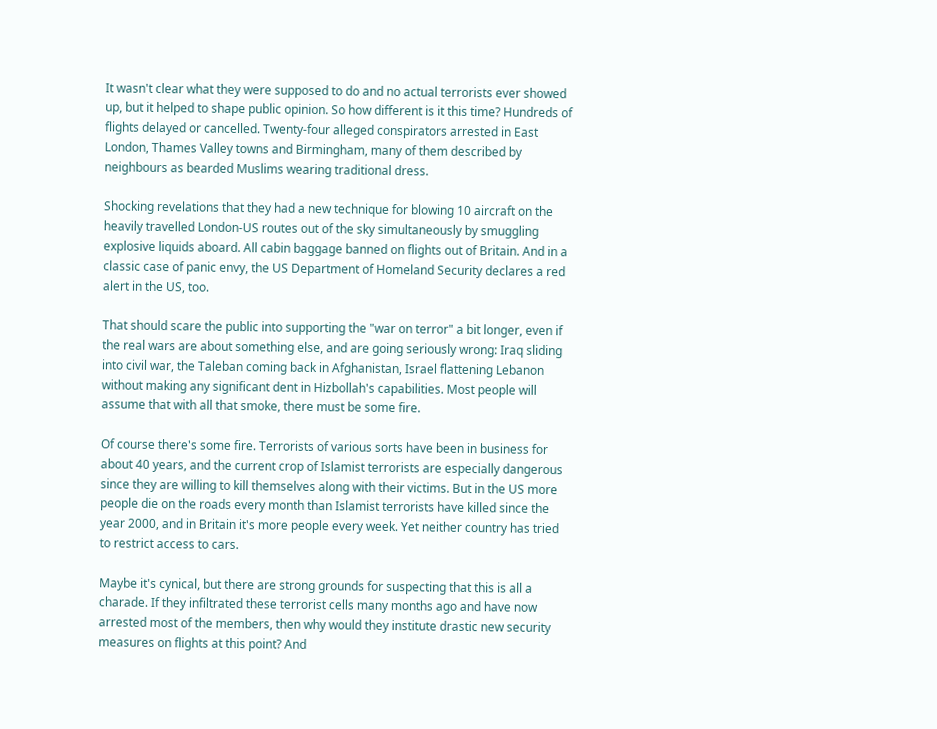It wasn't clear what they were supposed to do and no actual terrorists ever showed up, but it helped to shape public opinion. So how different is it this time? Hundreds of flights delayed or cancelled. Twenty-four alleged conspirators arrested in East London, Thames Valley towns and Birmingham, many of them described by neighbours as bearded Muslims wearing traditional dress.

Shocking revelations that they had a new technique for blowing 10 aircraft on the heavily travelled London-US routes out of the sky simultaneously by smuggling explosive liquids aboard. All cabin baggage banned on flights out of Britain. And in a classic case of panic envy, the US Department of Homeland Security declares a red alert in the US, too.

That should scare the public into supporting the "war on terror" a bit longer, even if the real wars are about something else, and are going seriously wrong: Iraq sliding into civil war, the Taleban coming back in Afghanistan, Israel flattening Lebanon without making any significant dent in Hizbollah's capabilities. Most people will assume that with all that smoke, there must be some fire.

Of course there's some fire. Terrorists of various sorts have been in business for about 40 years, and the current crop of Islamist terrorists are especially dangerous since they are willing to kill themselves along with their victims. But in the US more people die on the roads every month than Islamist terrorists have killed since the year 2000, and in Britain it's more people every week. Yet neither country has tried to restrict access to cars.

Maybe it's cynical, but there are strong grounds for suspecting that this is all a charade. If they infiltrated these terrorist cells many months ago and have now arrested most of the members, then why would they institute drastic new security measures on flights at this point? And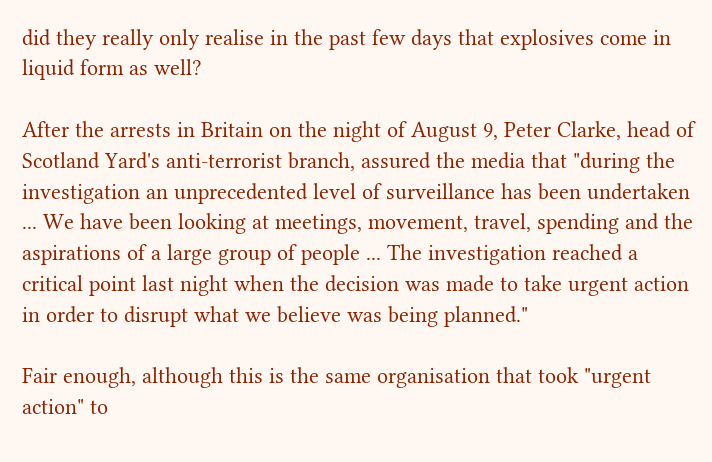did they really only realise in the past few days that explosives come in liquid form as well?

After the arrests in Britain on the night of August 9, Peter Clarke, head of Scotland Yard's anti-terrorist branch, assured the media that "during the investigation an unprecedented level of surveillance has been undertaken ... We have been looking at meetings, movement, travel, spending and the aspirations of a large group of people ... The investigation reached a critical point last night when the decision was made to take urgent action in order to disrupt what we believe was being planned."

Fair enough, although this is the same organisation that took "urgent action" to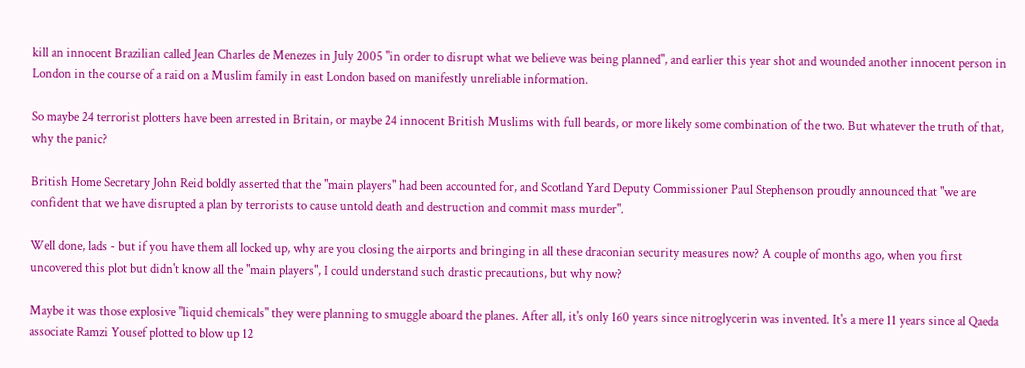kill an innocent Brazilian called Jean Charles de Menezes in July 2005 "in order to disrupt what we believe was being planned", and earlier this year shot and wounded another innocent person in London in the course of a raid on a Muslim family in east London based on manifestly unreliable information.

So maybe 24 terrorist plotters have been arrested in Britain, or maybe 24 innocent British Muslims with full beards, or more likely some combination of the two. But whatever the truth of that, why the panic?

British Home Secretary John Reid boldly asserted that the "main players" had been accounted for, and Scotland Yard Deputy Commissioner Paul Stephenson proudly announced that "we are confident that we have disrupted a plan by terrorists to cause untold death and destruction and commit mass murder".

Well done, lads - but if you have them all locked up, why are you closing the airports and bringing in all these draconian security measures now? A couple of months ago, when you first uncovered this plot but didn't know all the "main players", I could understand such drastic precautions, but why now?

Maybe it was those explosive "liquid chemicals" they were planning to smuggle aboard the planes. After all, it's only 160 years since nitroglycerin was invented. It's a mere 11 years since al Qaeda associate Ramzi Yousef plotted to blow up 12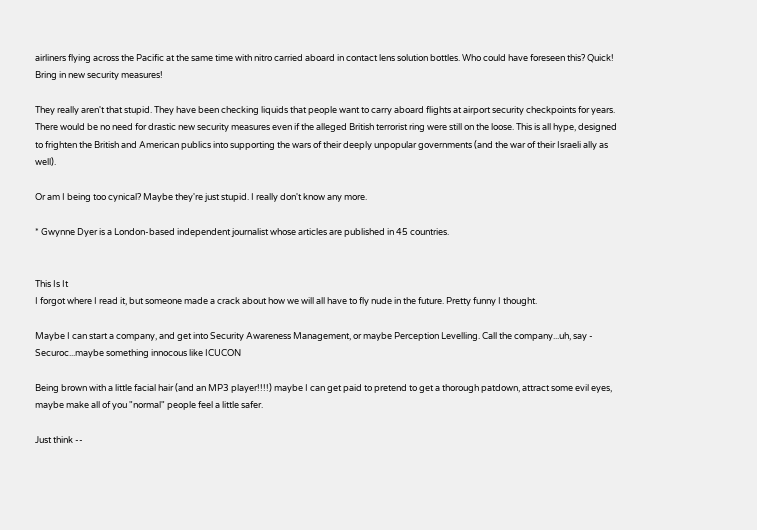airliners flying across the Pacific at the same time with nitro carried aboard in contact lens solution bottles. Who could have foreseen this? Quick! Bring in new security measures!

They really aren't that stupid. They have been checking liquids that people want to carry aboard flights at airport security checkpoints for years. There would be no need for drastic new security measures even if the alleged British terrorist ring were still on the loose. This is all hype, designed to frighten the British and American publics into supporting the wars of their deeply unpopular governments (and the war of their Israeli ally as well).

Or am I being too cynical? Maybe they're just stupid. I really don't know any more.

* Gwynne Dyer is a London-based independent journalist whose articles are published in 45 countries.


This Is It
I forgot where I read it, but someone made a crack about how we will all have to fly nude in the future. Pretty funny I thought.

Maybe I can start a company, and get into Security Awareness Management, or maybe Perception Levelling. Call the company...uh, say - Securoc...maybe something innocous like ICUCON

Being brown with a little facial hair (and an MP3 player!!!!) maybe I can get paid to pretend to get a thorough patdown, attract some evil eyes, maybe make all of you "normal" people feel a little safer.

Just think --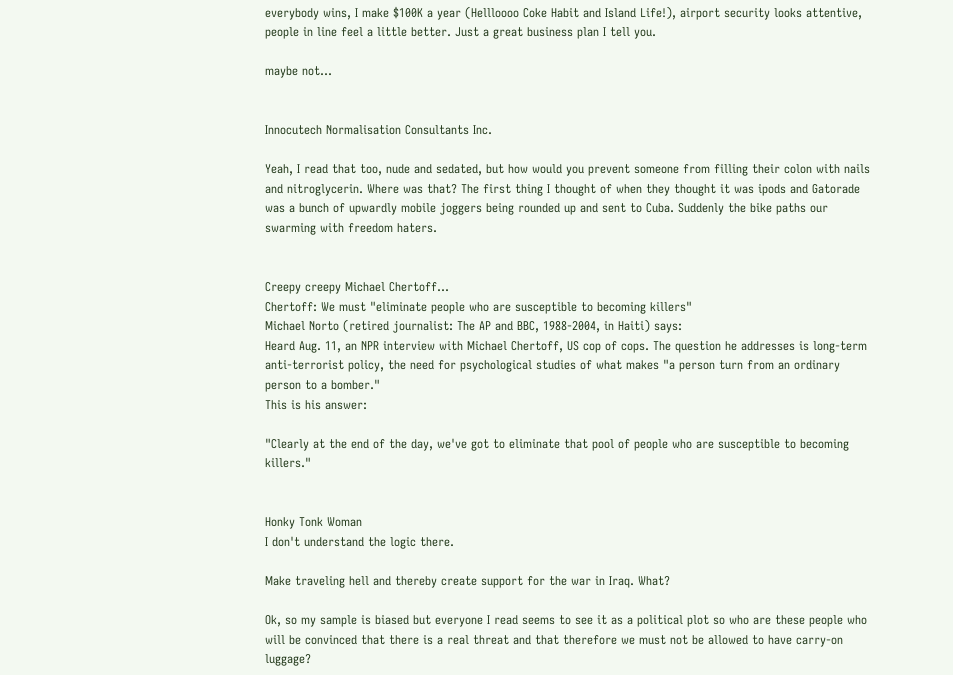everybody wins, I make $100K a year (Hellloooo Coke Habit and Island Life!), airport security looks attentive, people in line feel a little better. Just a great business plan I tell you.

maybe not...


Innocutech Normalisation Consultants Inc.

Yeah, I read that too, nude and sedated, but how would you prevent someone from filling their colon with nails and nitroglycerin. Where was that? The first thing I thought of when they thought it was ipods and Gatorade was a bunch of upwardly mobile joggers being rounded up and sent to Cuba. Suddenly the bike paths our swarming with freedom haters.


Creepy creepy Michael Chertoff...
Chertoff: We must "eliminate people who are susceptible to becoming killers"
Michael Norto (retired journalist: The AP and BBC, 1988-2004, in Haiti) says:
Heard Aug. 11, an NPR interview with Michael Chertoff, US cop of cops. The question he addresses is long-term anti-terrorist policy, the need for psychological studies of what makes "a person turn from an ordinary person to a bomber."
This is his answer:

"Clearly at the end of the day, we've got to eliminate that pool of people who are susceptible to becoming killers."


Honky Tonk Woman
I don't understand the logic there.

Make traveling hell and thereby create support for the war in Iraq. What?

Ok, so my sample is biased but everyone I read seems to see it as a political plot so who are these people who will be convinced that there is a real threat and that therefore we must not be allowed to have carry-on luggage?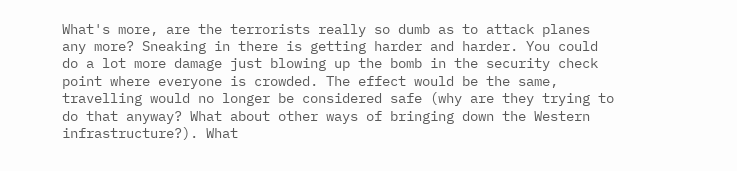What's more, are the terrorists really so dumb as to attack planes any more? Sneaking in there is getting harder and harder. You could do a lot more damage just blowing up the bomb in the security check point where everyone is crowded. The effect would be the same, travelling would no longer be considered safe (why are they trying to do that anyway? What about other ways of bringing down the Western infrastructure?). What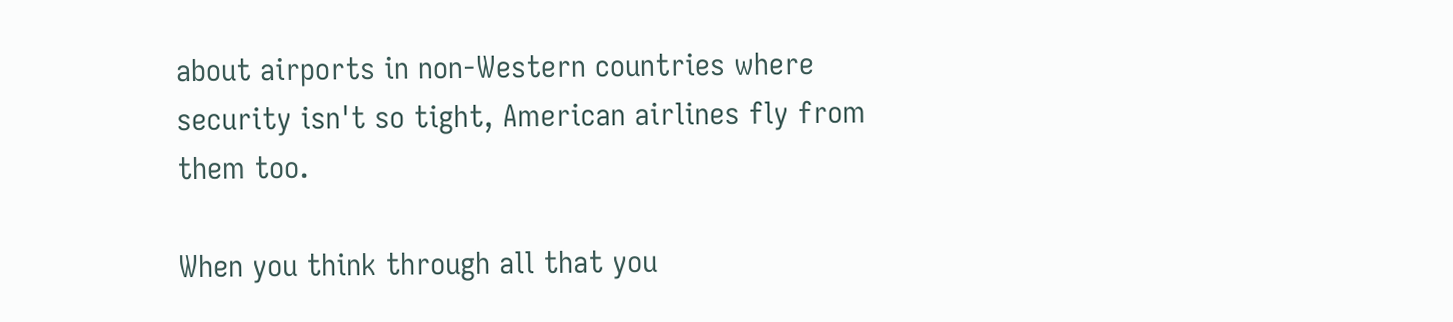about airports in non-Western countries where security isn't so tight, American airlines fly from them too.

When you think through all that you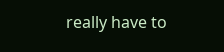really have to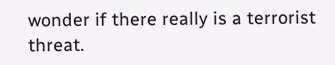wonder if there really is a terrorist threat.